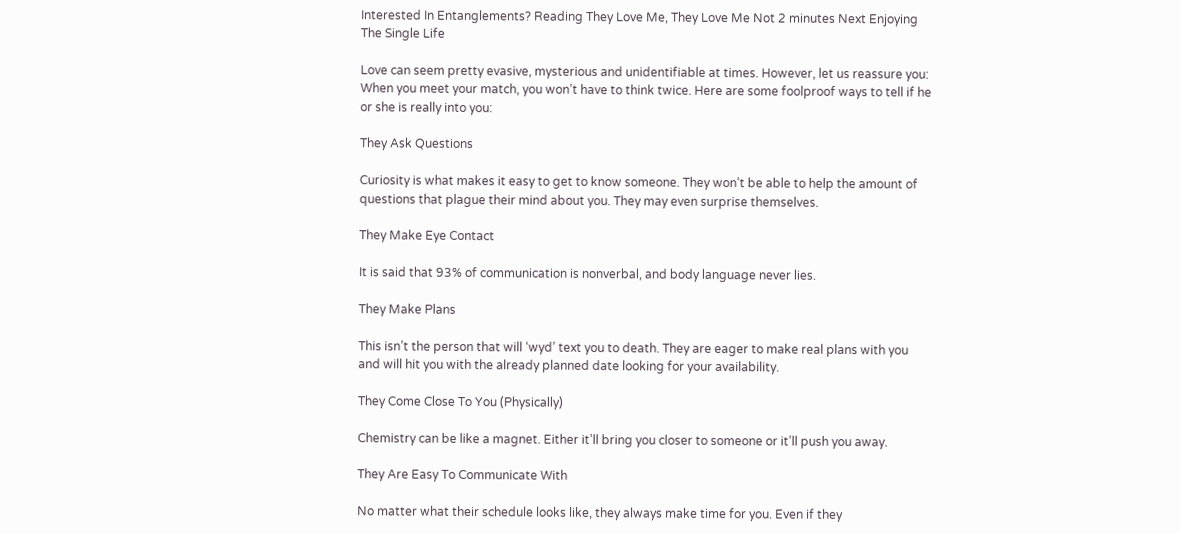Interested In Entanglements? Reading They Love Me, They Love Me Not 2 minutes Next Enjoying The Single Life

Love can seem pretty evasive, mysterious and unidentifiable at times. However, let us reassure you: When you meet your match, you won’t have to think twice. Here are some foolproof ways to tell if he or she is really into you:

They Ask Questions

Curiosity is what makes it easy to get to know someone. They won’t be able to help the amount of questions that plague their mind about you. They may even surprise themselves.

They Make Eye Contact

It is said that 93% of communication is nonverbal, and body language never lies.

They Make Plans

This isn’t the person that will ‘wyd’ text you to death. They are eager to make real plans with you and will hit you with the already planned date looking for your availability.

They Come Close To You (Physically)

Chemistry can be like a magnet. Either it’ll bring you closer to someone or it’ll push you away.

They Are Easy To Communicate With

No matter what their schedule looks like, they always make time for you. Even if they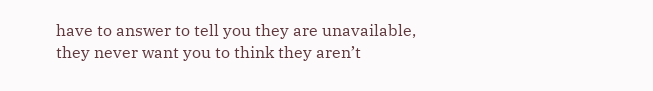have to answer to tell you they are unavailable, they never want you to think they aren’t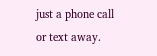just a phone call or text away.